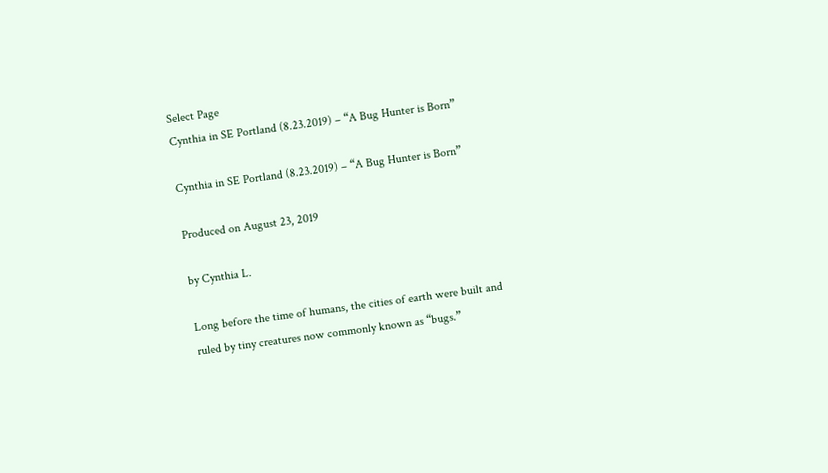Select Page
Cynthia in SE Portland (8.23.2019) – “A Bug Hunter is Born”

Cynthia in SE Portland (8.23.2019) – “A Bug Hunter is Born”

Produced on August 23, 2019

by Cynthia L.

Long before the time of humans, the cities of earth were built and ruled by tiny creatures now commonly known as “bugs.”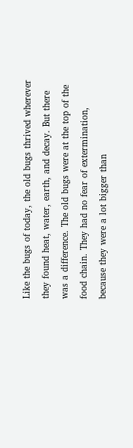Like the bugs of today, the old bugs thrived wherever they found heat, water, earth, and decay. But there was a difference. The old bugs were at the top of the food chain. They had no fear of extermination, because they were a lot bigger than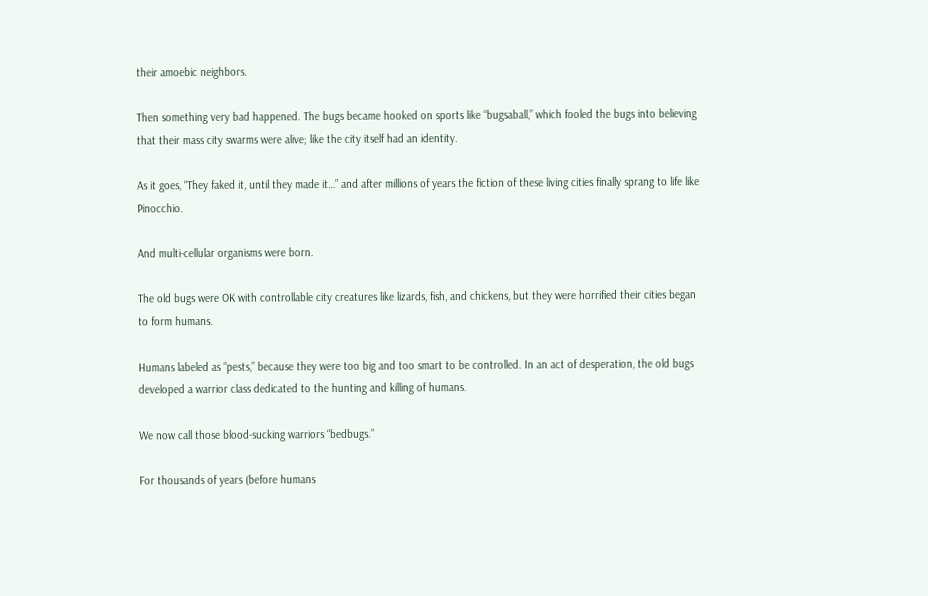their amoebic neighbors.

Then something very bad happened. The bugs became hooked on sports like “bugsaball,” which fooled the bugs into believing that their mass city swarms were alive; like the city itself had an identity.

As it goes, “They faked it, until they made it…” and after millions of years the fiction of these living cities finally sprang to life like Pinocchio.

And multi-cellular organisms were born.

The old bugs were OK with controllable city creatures like lizards, fish, and chickens, but they were horrified their cities began to form humans.

Humans labeled as “pests,” because they were too big and too smart to be controlled. In an act of desperation, the old bugs developed a warrior class dedicated to the hunting and killing of humans.

We now call those blood-sucking warriors “bedbugs.”

For thousands of years (before humans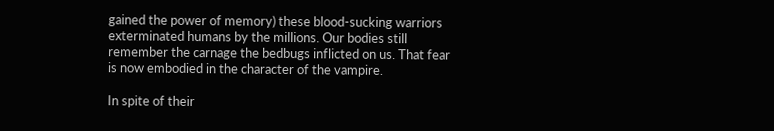gained the power of memory) these blood-sucking warriors exterminated humans by the millions. Our bodies still remember the carnage the bedbugs inflicted on us. That fear is now embodied in the character of the vampire.

In spite of their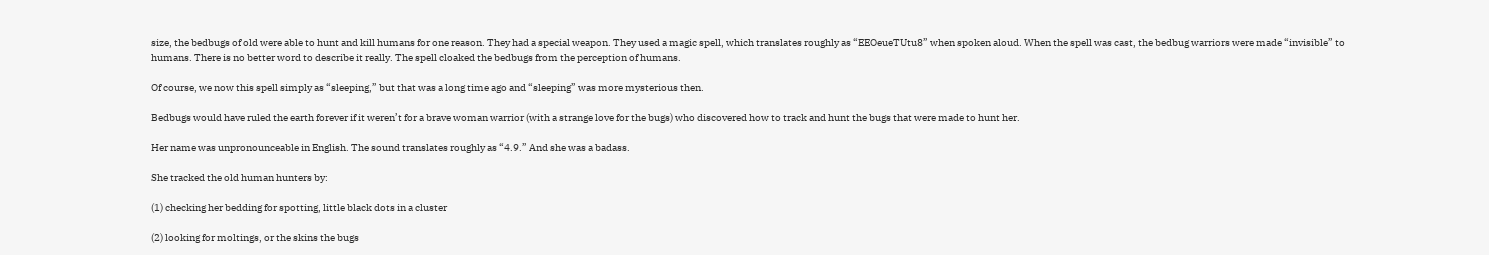size, the bedbugs of old were able to hunt and kill humans for one reason. They had a special weapon. They used a magic spell, which translates roughly as “EEOeueTUtu8” when spoken aloud. When the spell was cast, the bedbug warriors were made “invisible” to humans. There is no better word to describe it really. The spell cloaked the bedbugs from the perception of humans.

Of course, we now this spell simply as “sleeping,” but that was a long time ago and “sleeping” was more mysterious then.

Bedbugs would have ruled the earth forever if it weren’t for a brave woman warrior (with a strange love for the bugs) who discovered how to track and hunt the bugs that were made to hunt her.

Her name was unpronounceable in English. The sound translates roughly as “4.9.” And she was a badass.

She tracked the old human hunters by:

(1) checking her bedding for spotting, little black dots in a cluster

(2) looking for moltings, or the skins the bugs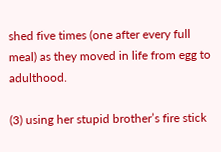shed five times (one after every full meal) as they moved in life from egg to adulthood.

(3) using her stupid brother’s fire stick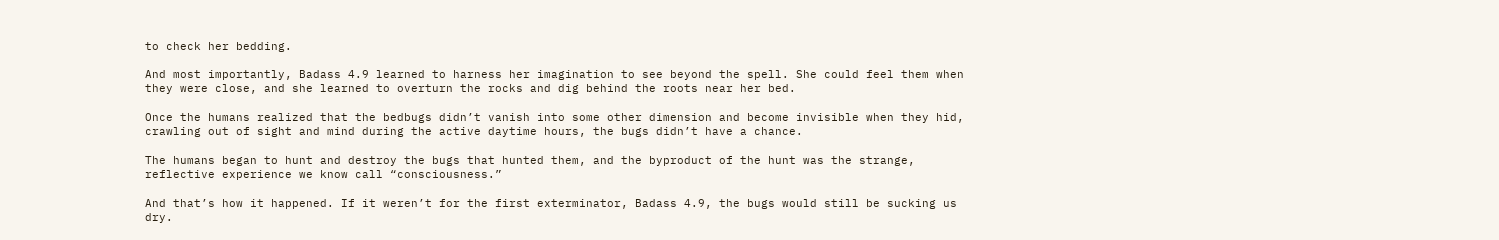to check her bedding.

And most importantly, Badass 4.9 learned to harness her imagination to see beyond the spell. She could feel them when they were close, and she learned to overturn the rocks and dig behind the roots near her bed.

Once the humans realized that the bedbugs didn’t vanish into some other dimension and become invisible when they hid, crawling out of sight and mind during the active daytime hours, the bugs didn’t have a chance.

The humans began to hunt and destroy the bugs that hunted them, and the byproduct of the hunt was the strange, reflective experience we know call “consciousness.”

And that’s how it happened. If it weren’t for the first exterminator, Badass 4.9, the bugs would still be sucking us dry.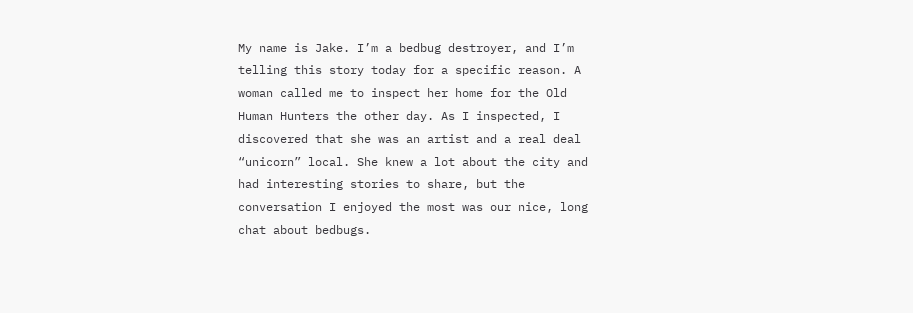My name is Jake. I’m a bedbug destroyer, and I’m telling this story today for a specific reason. A woman called me to inspect her home for the Old Human Hunters the other day. As I inspected, I discovered that she was an artist and a real deal “unicorn” local. She knew a lot about the city and had interesting stories to share, but the conversation I enjoyed the most was our nice, long chat about bedbugs.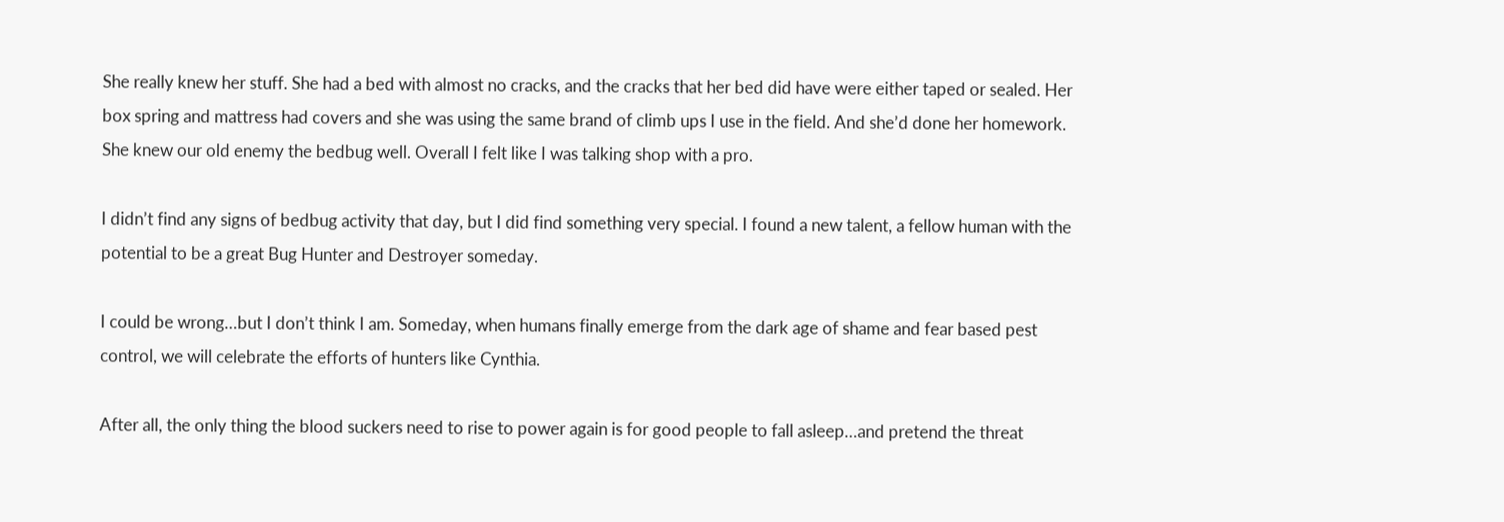She really knew her stuff. She had a bed with almost no cracks, and the cracks that her bed did have were either taped or sealed. Her box spring and mattress had covers and she was using the same brand of climb ups I use in the field. And she’d done her homework. She knew our old enemy the bedbug well. Overall I felt like I was talking shop with a pro.

I didn’t find any signs of bedbug activity that day, but I did find something very special. I found a new talent, a fellow human with the potential to be a great Bug Hunter and Destroyer someday.

I could be wrong…but I don’t think I am. Someday, when humans finally emerge from the dark age of shame and fear based pest control, we will celebrate the efforts of hunters like Cynthia.

After all, the only thing the blood suckers need to rise to power again is for good people to fall asleep…and pretend the threat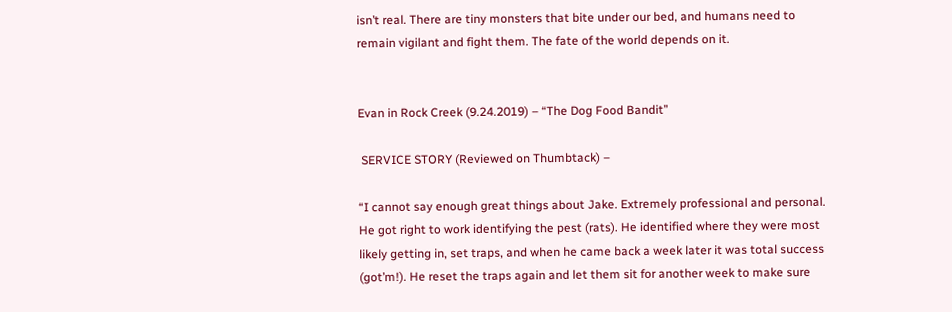isn’t real. There are tiny monsters that bite under our bed, and humans need to remain vigilant and fight them. The fate of the world depends on it.


Evan in Rock Creek (9.24.2019) – “The Dog Food Bandit”

 SERVICE STORY (Reviewed on Thumbtack) –

“I cannot say enough great things about Jake. Extremely professional and personal. He got right to work identifying the pest (rats). He identified where they were most likely getting in, set traps, and when he came back a week later it was total success (got’m!). He reset the traps again and let them sit for another week to make sure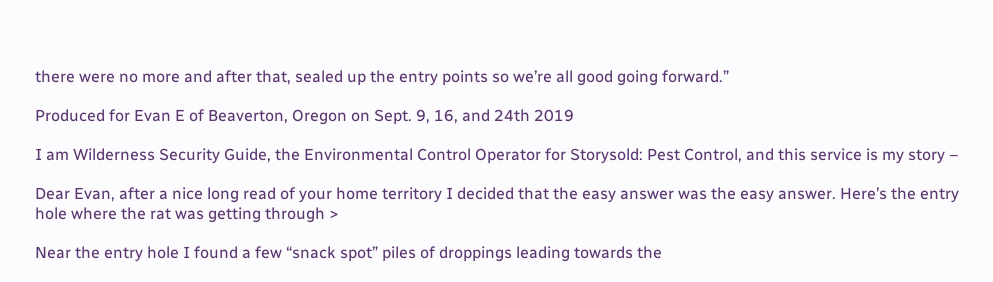there were no more and after that, sealed up the entry points so we’re all good going forward.”

Produced for Evan E of Beaverton, Oregon on Sept. 9, 16, and 24th 2019

I am Wilderness Security Guide, the Environmental Control Operator for Storysold: Pest Control, and this service is my story –

Dear Evan, after a nice long read of your home territory I decided that the easy answer was the easy answer. Here’s the entry hole where the rat was getting through >

Near the entry hole I found a few “snack spot” piles of droppings leading towards the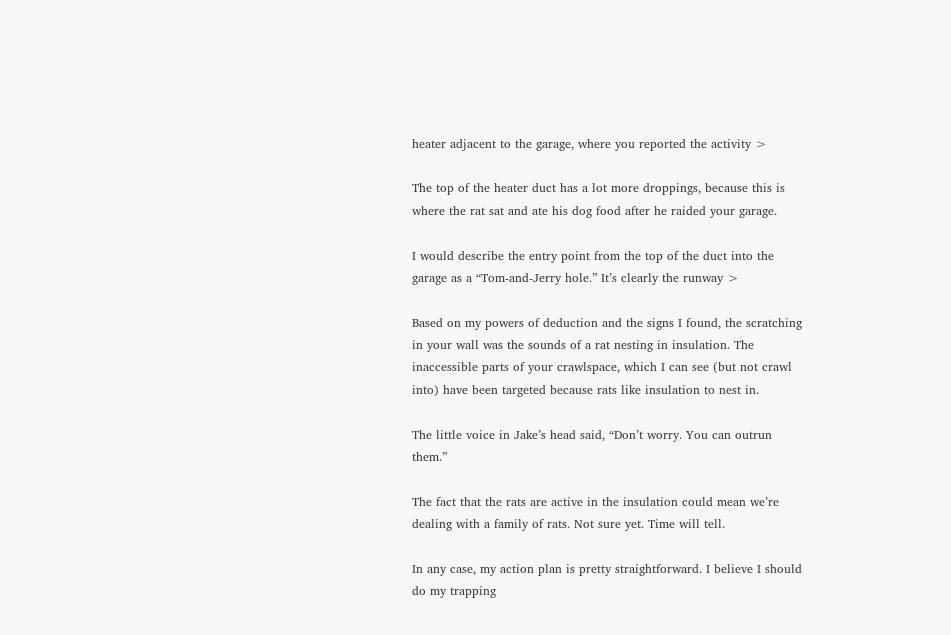heater adjacent to the garage, where you reported the activity >

The top of the heater duct has a lot more droppings, because this is where the rat sat and ate his dog food after he raided your garage.

I would describe the entry point from the top of the duct into the garage as a “Tom-and-Jerry hole.” It’s clearly the runway >

Based on my powers of deduction and the signs I found, the scratching in your wall was the sounds of a rat nesting in insulation. The inaccessible parts of your crawlspace, which I can see (but not crawl into) have been targeted because rats like insulation to nest in.

The little voice in Jake’s head said, “Don’t worry. You can outrun them.”

The fact that the rats are active in the insulation could mean we’re dealing with a family of rats. Not sure yet. Time will tell.

In any case, my action plan is pretty straightforward. I believe I should do my trapping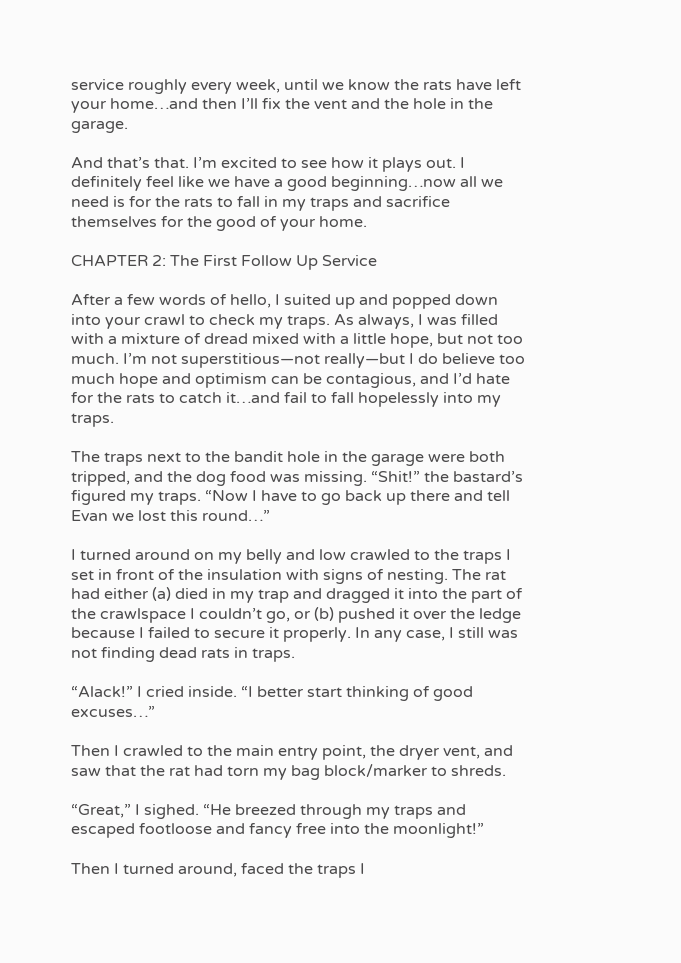service roughly every week, until we know the rats have left your home…and then I’ll fix the vent and the hole in the garage.

And that’s that. I’m excited to see how it plays out. I definitely feel like we have a good beginning…now all we need is for the rats to fall in my traps and sacrifice themselves for the good of your home.

CHAPTER 2: The First Follow Up Service

After a few words of hello, I suited up and popped down into your crawl to check my traps. As always, I was filled with a mixture of dread mixed with a little hope, but not too much. I’m not superstitious—not really—but I do believe too much hope and optimism can be contagious, and I’d hate for the rats to catch it…and fail to fall hopelessly into my traps.

The traps next to the bandit hole in the garage were both tripped, and the dog food was missing. “Shit!” the bastard’s figured my traps. “Now I have to go back up there and tell Evan we lost this round…”

I turned around on my belly and low crawled to the traps I set in front of the insulation with signs of nesting. The rat had either (a) died in my trap and dragged it into the part of the crawlspace I couldn’t go, or (b) pushed it over the ledge because I failed to secure it properly. In any case, I still was not finding dead rats in traps.

“Alack!” I cried inside. “I better start thinking of good excuses…”

Then I crawled to the main entry point, the dryer vent, and saw that the rat had torn my bag block/marker to shreds.

“Great,” I sighed. “He breezed through my traps and escaped footloose and fancy free into the moonlight!”

Then I turned around, faced the traps I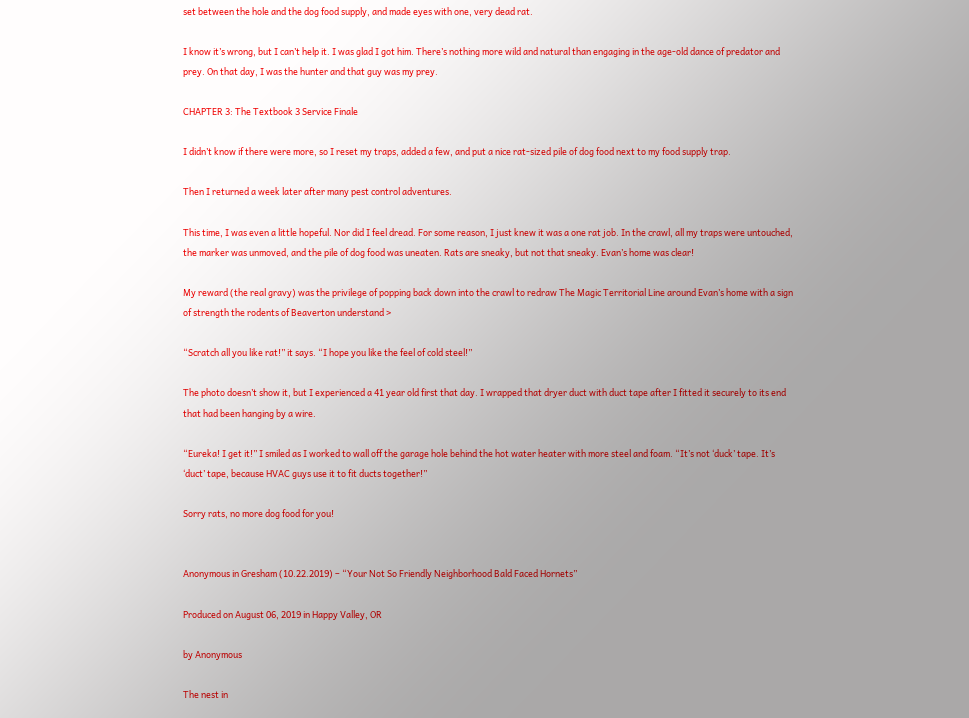set between the hole and the dog food supply, and made eyes with one, very dead rat.

I know it’s wrong, but I can’t help it. I was glad I got him. There’s nothing more wild and natural than engaging in the age-old dance of predator and prey. On that day, I was the hunter and that guy was my prey.

CHAPTER 3: The Textbook 3 Service Finale

I didn’t know if there were more, so I reset my traps, added a few, and put a nice rat-sized pile of dog food next to my food supply trap.

Then I returned a week later after many pest control adventures.

This time, I was even a little hopeful. Nor did I feel dread. For some reason, I just knew it was a one rat job. In the crawl, all my traps were untouched, the marker was unmoved, and the pile of dog food was uneaten. Rats are sneaky, but not that sneaky. Evan’s home was clear!

My reward (the real gravy) was the privilege of popping back down into the crawl to redraw The Magic Territorial Line around Evan’s home with a sign of strength the rodents of Beaverton understand >

“Scratch all you like rat!” it says. “I hope you like the feel of cold steel!”

The photo doesn’t show it, but I experienced a 41 year old first that day. I wrapped that dryer duct with duct tape after I fitted it securely to its end that had been hanging by a wire.

“Eureka! I get it!” I smiled as I worked to wall off the garage hole behind the hot water heater with more steel and foam. “It’s not ‘duck’ tape. It’s ‘duct’ tape, because HVAC guys use it to fit ducts together!”

Sorry rats, no more dog food for you!


Anonymous in Gresham (10.22.2019) – “Your Not So Friendly Neighborhood Bald Faced Hornets”

Produced on August 06, 2019 in Happy Valley, OR

by Anonymous

The nest in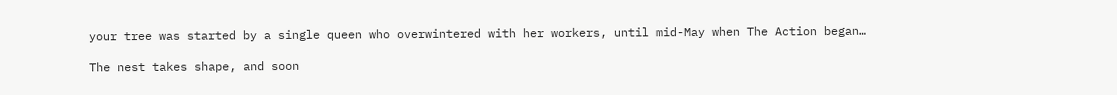your tree was started by a single queen who overwintered with her workers, until mid-May when The Action began…

The nest takes shape, and soon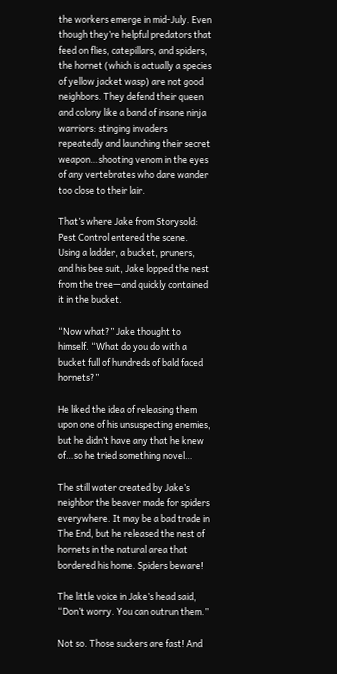the workers emerge in mid-July. Even though they’re helpful predators that feed on flies, catepillars, and spiders, the hornet (which is actually a species of yellow jacket wasp) are not good neighbors. They defend their queen and colony like a band of insane ninja warriors: stinging invaders repeatedly and launching their secret weapon…shooting venom in the eyes of any vertebrates who dare wander too close to their lair.

That’s where Jake from Storysold: Pest Control entered the scene. Using a ladder, a bucket, pruners, and his bee suit, Jake lopped the nest from the tree—and quickly contained it in the bucket.

“Now what?” Jake thought to himself. “What do you do with a bucket full of hundreds of bald faced hornets?”

He liked the idea of releasing them upon one of his unsuspecting enemies, but he didn’t have any that he knew of…so he tried something novel…

The still water created by Jake’s neighbor the beaver made for spiders everywhere. It may be a bad trade in The End, but he released the nest of hornets in the natural area that bordered his home. Spiders beware!

The little voice in Jake’s head said, “Don’t worry. You can outrun them.”

Not so. Those suckers are fast! And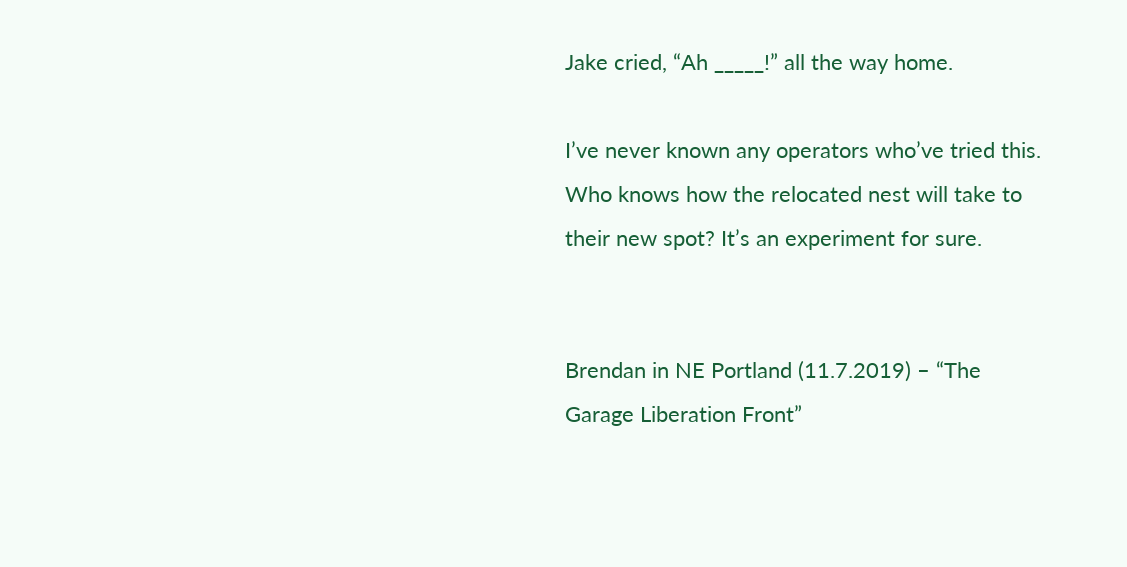Jake cried, “Ah _____!” all the way home.

I’ve never known any operators who’ve tried this. Who knows how the relocated nest will take to their new spot? It’s an experiment for sure.


Brendan in NE Portland (11.7.2019) – “The Garage Liberation Front”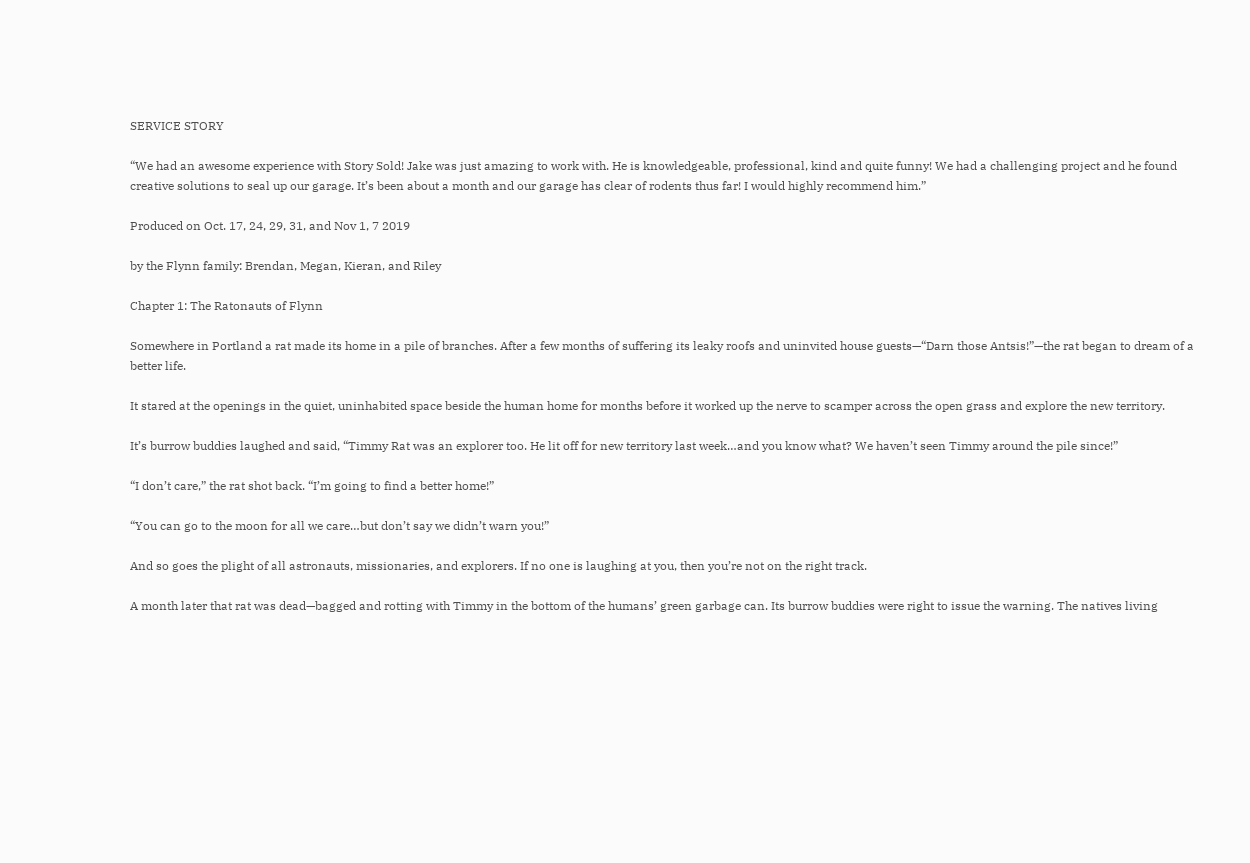SERVICE STORY

“We had an awesome experience with Story Sold! Jake was just amazing to work with. He is knowledgeable, professional, kind and quite funny! We had a challenging project and he found creative solutions to seal up our garage. It’s been about a month and our garage has clear of rodents thus far! I would highly recommend him.”

Produced on Oct. 17, 24, 29, 31, and Nov 1, 7 2019

by the Flynn family: Brendan, Megan, Kieran, and Riley

Chapter 1: The Ratonauts of Flynn

Somewhere in Portland a rat made its home in a pile of branches. After a few months of suffering its leaky roofs and uninvited house guests—“Darn those Antsis!”—the rat began to dream of a better life.

It stared at the openings in the quiet, uninhabited space beside the human home for months before it worked up the nerve to scamper across the open grass and explore the new territory.

It’s burrow buddies laughed and said, “Timmy Rat was an explorer too. He lit off for new territory last week…and you know what? We haven’t seen Timmy around the pile since!”

“I don’t care,” the rat shot back. “I’m going to find a better home!”

“You can go to the moon for all we care…but don’t say we didn’t warn you!”

And so goes the plight of all astronauts, missionaries, and explorers. If no one is laughing at you, then you’re not on the right track.

A month later that rat was dead—bagged and rotting with Timmy in the bottom of the humans’ green garbage can. Its burrow buddies were right to issue the warning. The natives living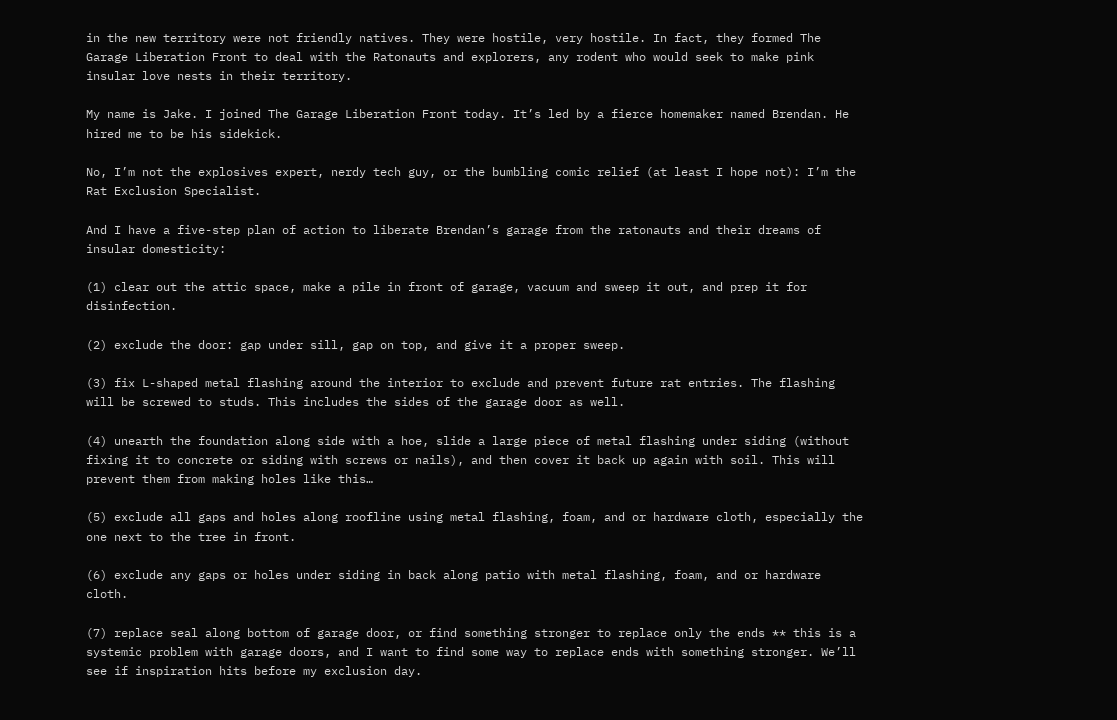in the new territory were not friendly natives. They were hostile, very hostile. In fact, they formed The Garage Liberation Front to deal with the Ratonauts and explorers, any rodent who would seek to make pink insular love nests in their territory.

My name is Jake. I joined The Garage Liberation Front today. It’s led by a fierce homemaker named Brendan. He hired me to be his sidekick.

No, I’m not the explosives expert, nerdy tech guy, or the bumbling comic relief (at least I hope not): I’m the Rat Exclusion Specialist.

And I have a five-step plan of action to liberate Brendan’s garage from the ratonauts and their dreams of insular domesticity:

(1) clear out the attic space, make a pile in front of garage, vacuum and sweep it out, and prep it for disinfection.

(2) exclude the door: gap under sill, gap on top, and give it a proper sweep.

(3) fix L-shaped metal flashing around the interior to exclude and prevent future rat entries. The flashing will be screwed to studs. This includes the sides of the garage door as well.

(4) unearth the foundation along side with a hoe, slide a large piece of metal flashing under siding (without fixing it to concrete or siding with screws or nails), and then cover it back up again with soil. This will prevent them from making holes like this…

(5) exclude all gaps and holes along roofline using metal flashing, foam, and or hardware cloth, especially the one next to the tree in front.

(6) exclude any gaps or holes under siding in back along patio with metal flashing, foam, and or hardware cloth.

(7) replace seal along bottom of garage door, or find something stronger to replace only the ends ** this is a systemic problem with garage doors, and I want to find some way to replace ends with something stronger. We’ll see if inspiration hits before my exclusion day.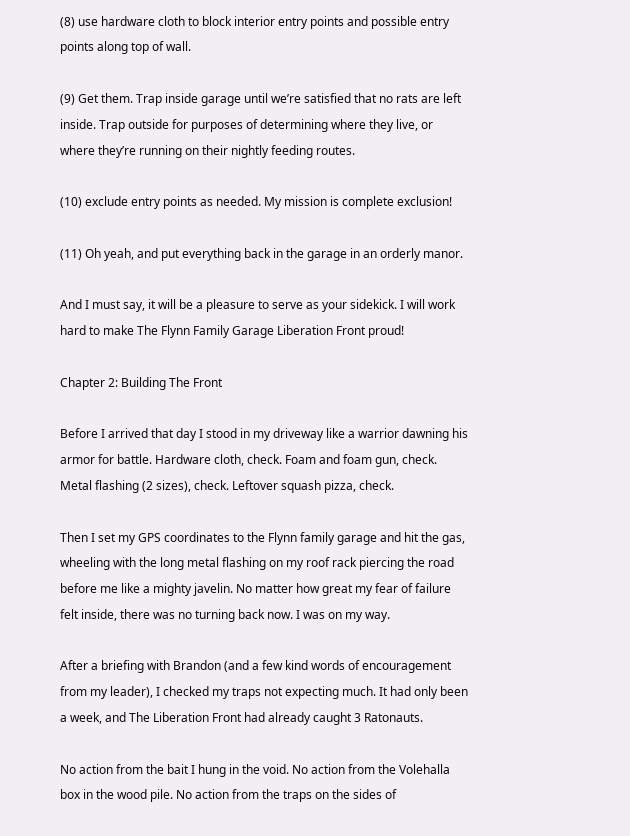(8) use hardware cloth to block interior entry points and possible entry points along top of wall.

(9) Get them. Trap inside garage until we’re satisfied that no rats are left inside. Trap outside for purposes of determining where they live, or where they’re running on their nightly feeding routes.

(10) exclude entry points as needed. My mission is complete exclusion!

(11) Oh yeah, and put everything back in the garage in an orderly manor.

And I must say, it will be a pleasure to serve as your sidekick. I will work hard to make The Flynn Family Garage Liberation Front proud!

Chapter 2: Building The Front

Before I arrived that day I stood in my driveway like a warrior dawning his armor for battle. Hardware cloth, check. Foam and foam gun, check. Metal flashing (2 sizes), check. Leftover squash pizza, check.

Then I set my GPS coordinates to the Flynn family garage and hit the gas, wheeling with the long metal flashing on my roof rack piercing the road before me like a mighty javelin. No matter how great my fear of failure felt inside, there was no turning back now. I was on my way.

After a briefing with Brandon (and a few kind words of encouragement from my leader), I checked my traps not expecting much. It had only been a week, and The Liberation Front had already caught 3 Ratonauts.

No action from the bait I hung in the void. No action from the Volehalla box in the wood pile. No action from the traps on the sides of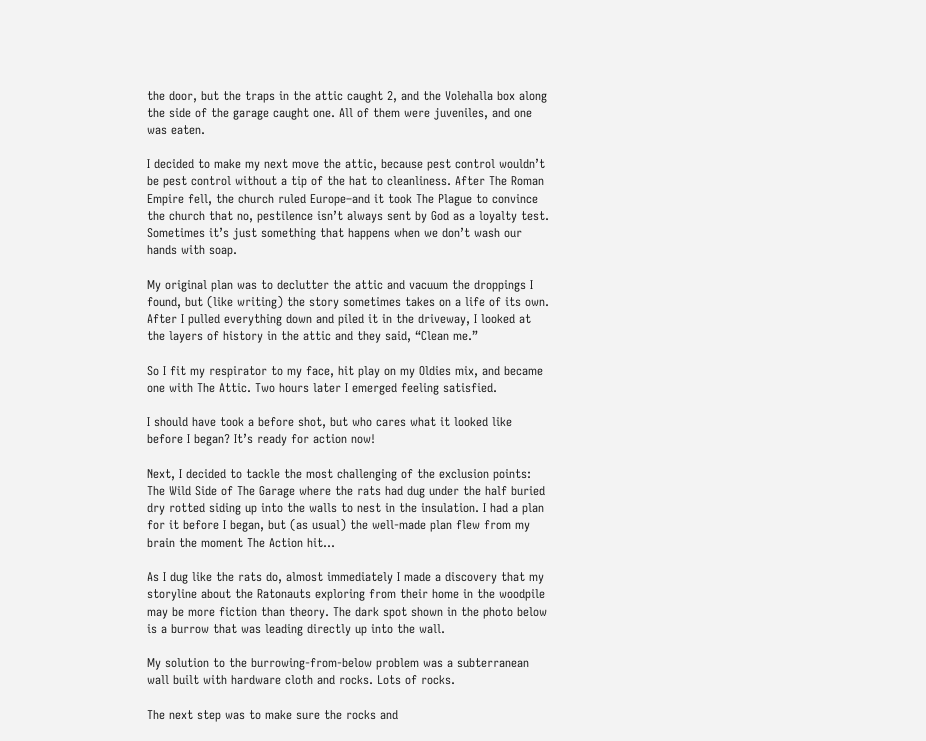the door, but the traps in the attic caught 2, and the Volehalla box along the side of the garage caught one. All of them were juveniles, and one was eaten.

I decided to make my next move the attic, because pest control wouldn’t be pest control without a tip of the hat to cleanliness. After The Roman Empire fell, the church ruled Europe–and it took The Plague to convince the church that no, pestilence isn’t always sent by God as a loyalty test. Sometimes it’s just something that happens when we don’t wash our hands with soap.

My original plan was to declutter the attic and vacuum the droppings I found, but (like writing) the story sometimes takes on a life of its own. After I pulled everything down and piled it in the driveway, I looked at the layers of history in the attic and they said, “Clean me.”

So I fit my respirator to my face, hit play on my Oldies mix, and became one with The Attic. Two hours later I emerged feeling satisfied.

I should have took a before shot, but who cares what it looked like before I began? It’s ready for action now!

Next, I decided to tackle the most challenging of the exclusion points: The Wild Side of The Garage where the rats had dug under the half buried dry rotted siding up into the walls to nest in the insulation. I had a plan for it before I began, but (as usual) the well-made plan flew from my brain the moment The Action hit…

As I dug like the rats do, almost immediately I made a discovery that my storyline about the Ratonauts exploring from their home in the woodpile may be more fiction than theory. The dark spot shown in the photo below is a burrow that was leading directly up into the wall.

My solution to the burrowing-from-below problem was a subterranean wall built with hardware cloth and rocks. Lots of rocks.

The next step was to make sure the rocks and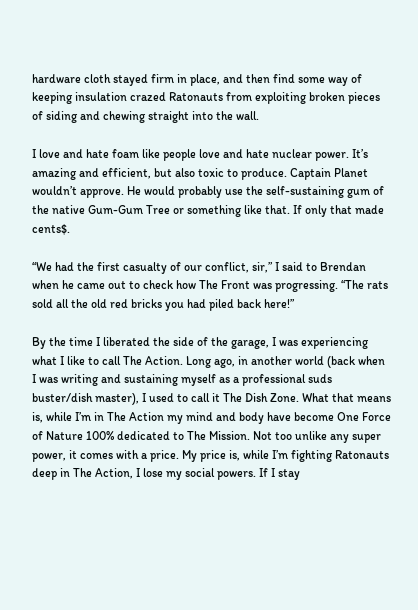hardware cloth stayed firm in place, and then find some way of keeping insulation crazed Ratonauts from exploiting broken pieces of siding and chewing straight into the wall.

I love and hate foam like people love and hate nuclear power. It’s amazing and efficient, but also toxic to produce. Captain Planet wouldn’t approve. He would probably use the self-sustaining gum of the native Gum-Gum Tree or something like that. If only that made cents$.

“We had the first casualty of our conflict, sir,” I said to Brendan when he came out to check how The Front was progressing. “The rats sold all the old red bricks you had piled back here!”

By the time I liberated the side of the garage, I was experiencing what I like to call The Action. Long ago, in another world (back when I was writing and sustaining myself as a professional suds buster/dish master), I used to call it The Dish Zone. What that means is, while I’m in The Action my mind and body have become One Force of Nature 100% dedicated to The Mission. Not too unlike any super power, it comes with a price. My price is, while I’m fighting Ratonauts deep in The Action, I lose my social powers. If I stay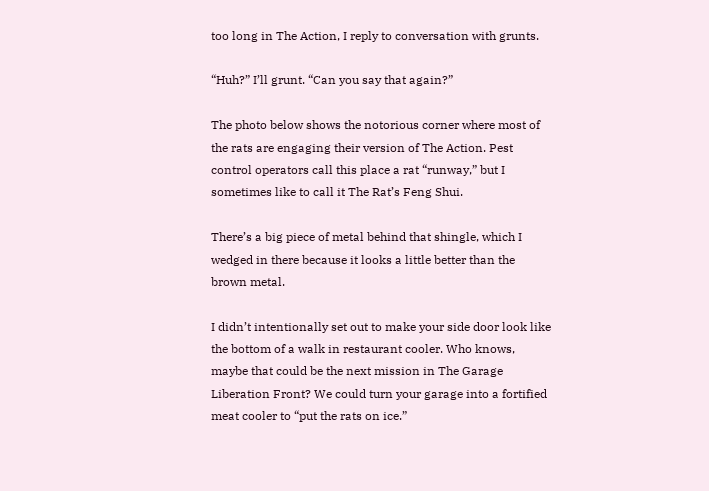too long in The Action, I reply to conversation with grunts.

“Huh?” I’ll grunt. “Can you say that again?”

The photo below shows the notorious corner where most of the rats are engaging their version of The Action. Pest control operators call this place a rat “runway,” but I sometimes like to call it The Rat’s Feng Shui.

There’s a big piece of metal behind that shingle, which I wedged in there because it looks a little better than the brown metal.

I didn’t intentionally set out to make your side door look like the bottom of a walk in restaurant cooler. Who knows, maybe that could be the next mission in The Garage Liberation Front? We could turn your garage into a fortified meat cooler to “put the rats on ice.”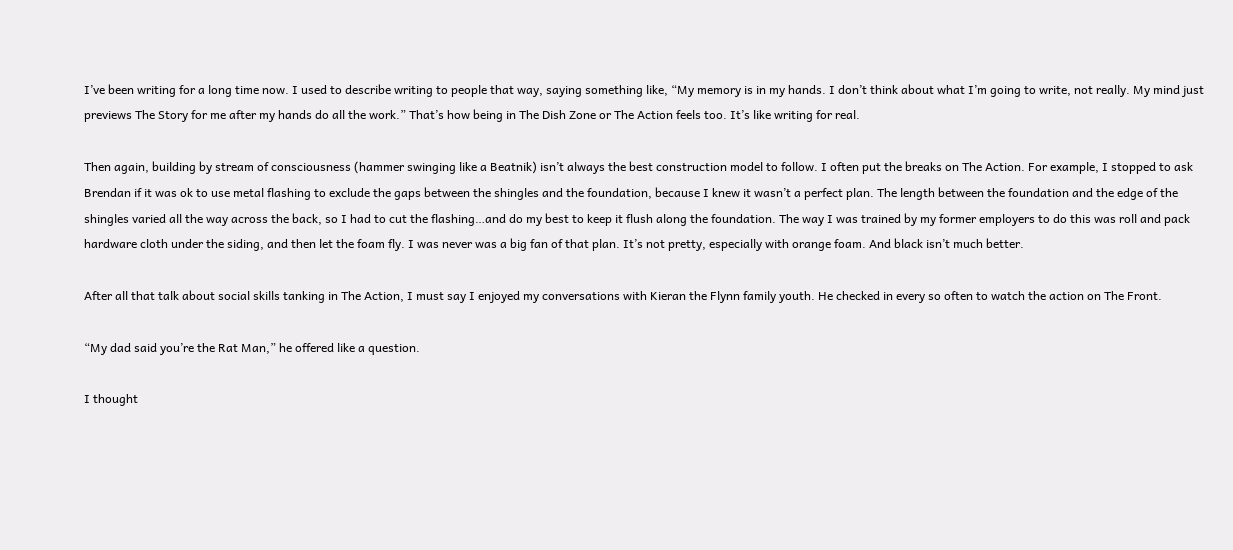I’ve been writing for a long time now. I used to describe writing to people that way, saying something like, “My memory is in my hands. I don’t think about what I’m going to write, not really. My mind just previews The Story for me after my hands do all the work.” That’s how being in The Dish Zone or The Action feels too. It’s like writing for real.

Then again, building by stream of consciousness (hammer swinging like a Beatnik) isn’t always the best construction model to follow. I often put the breaks on The Action. For example, I stopped to ask Brendan if it was ok to use metal flashing to exclude the gaps between the shingles and the foundation, because I knew it wasn’t a perfect plan. The length between the foundation and the edge of the shingles varied all the way across the back, so I had to cut the flashing…and do my best to keep it flush along the foundation. The way I was trained by my former employers to do this was roll and pack hardware cloth under the siding, and then let the foam fly. I was never was a big fan of that plan. It’s not pretty, especially with orange foam. And black isn’t much better.

After all that talk about social skills tanking in The Action, I must say I enjoyed my conversations with Kieran the Flynn family youth. He checked in every so often to watch the action on The Front.

“My dad said you’re the Rat Man,” he offered like a question.

I thought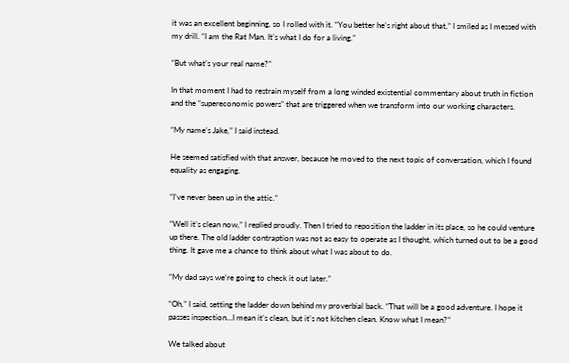it was an excellent beginning, so I rolled with it. “You better he’s right about that,” I smiled as I messed with my drill. “I am the Rat Man. It’s what I do for a living.”

“But what’s your real name?”

In that moment I had to restrain myself from a long winded existential commentary about truth in fiction and the “supereconomic powers” that are triggered when we transform into our working characters.

“My name’s Jake,” I said instead.

He seemed satisfied with that answer, because he moved to the next topic of conversation, which I found equality as engaging.

“I’ve never been up in the attic.”

“Well it’s clean now,” I replied proudly. Then I tried to reposition the ladder in its place, so he could venture up there. The old ladder contraption was not as easy to operate as I thought, which turned out to be a good thing. It gave me a chance to think about what I was about to do.

“My dad says we’re going to check it out later.”

“Oh,” I said, setting the ladder down behind my proverbial back. “That will be a good adventure. I hope it passes inspection…I mean it’s clean, but it’s not kitchen clean. Know what I mean?”

We talked about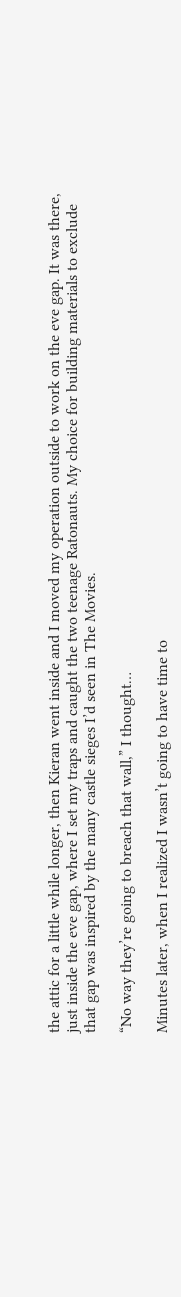the attic for a little while longer, then Kieran went inside and I moved my operation outside to work on the eve gap. It was there, just inside the eve gap, where I set my traps and caught the two teenage Ratonauts. My choice for building materials to exclude that gap was inspired by the many castle sieges I’d seen in The Movies.

“No way they’re going to breach that wall,” I thought…

Minutes later, when I realized I wasn’t going to have time to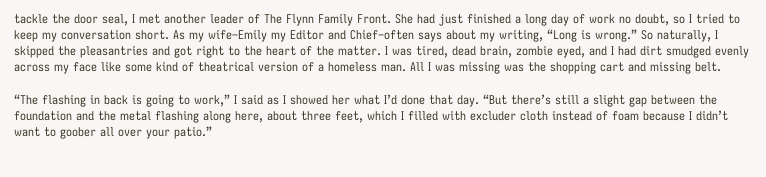tackle the door seal, I met another leader of The Flynn Family Front. She had just finished a long day of work no doubt, so I tried to keep my conversation short. As my wife–Emily my Editor and Chief–often says about my writing, “Long is wrong.” So naturally, I skipped the pleasantries and got right to the heart of the matter. I was tired, dead brain, zombie eyed, and I had dirt smudged evenly across my face like some kind of theatrical version of a homeless man. All I was missing was the shopping cart and missing belt.

“The flashing in back is going to work,” I said as I showed her what I’d done that day. “But there’s still a slight gap between the foundation and the metal flashing along here, about three feet, which I filled with excluder cloth instead of foam because I didn’t want to goober all over your patio.”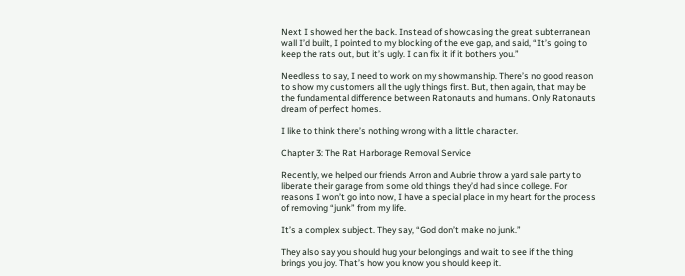Next I showed her the back. Instead of showcasing the great subterranean wall I’d built, I pointed to my blocking of the eve gap, and said, “It’s going to keep the rats out, but it’s ugly. I can fix it if it bothers you.”

Needless to say, I need to work on my showmanship. There’s no good reason to show my customers all the ugly things first. But, then again, that may be the fundamental difference between Ratonauts and humans. Only Ratonauts dream of perfect homes.

I like to think there’s nothing wrong with a little character.

Chapter 3: The Rat Harborage Removal Service

Recently, we helped our friends Arron and Aubrie throw a yard sale party to liberate their garage from some old things they’d had since college. For reasons I won’t go into now, I have a special place in my heart for the process of removing “junk” from my life.

It’s a complex subject. They say, “God don’t make no junk.”

They also say you should hug your belongings and wait to see if the thing brings you joy. That’s how you know you should keep it.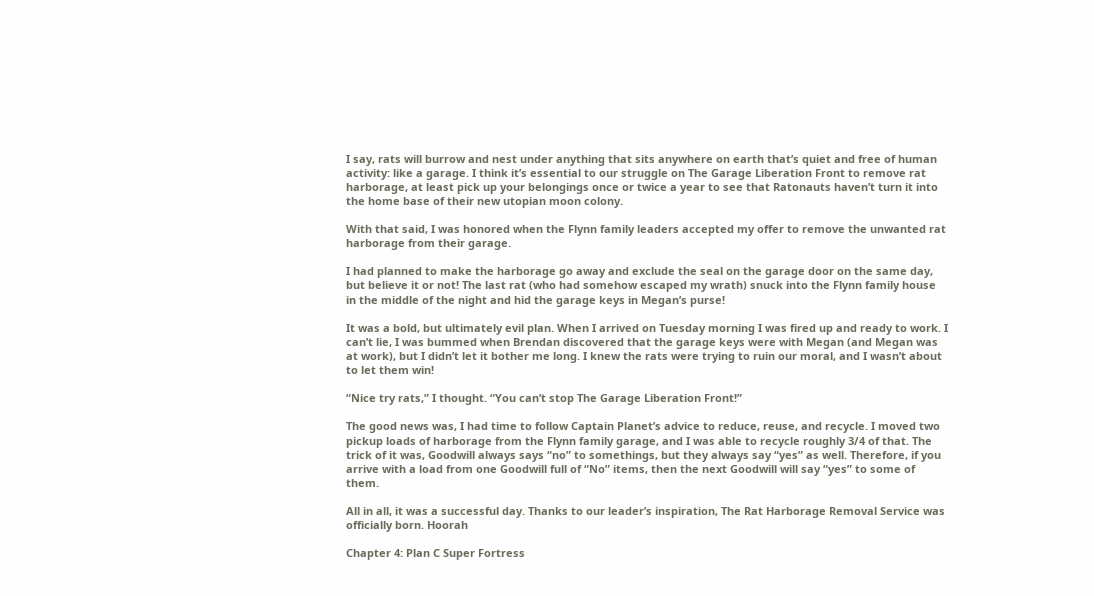I say, rats will burrow and nest under anything that sits anywhere on earth that’s quiet and free of human activity: like a garage. I think it’s essential to our struggle on The Garage Liberation Front to remove rat harborage, at least pick up your belongings once or twice a year to see that Ratonauts haven’t turn it into the home base of their new utopian moon colony.

With that said, I was honored when the Flynn family leaders accepted my offer to remove the unwanted rat harborage from their garage.

I had planned to make the harborage go away and exclude the seal on the garage door on the same day, but believe it or not! The last rat (who had somehow escaped my wrath) snuck into the Flynn family house in the middle of the night and hid the garage keys in Megan’s purse!

It was a bold, but ultimately evil plan. When I arrived on Tuesday morning I was fired up and ready to work. I can’t lie, I was bummed when Brendan discovered that the garage keys were with Megan (and Megan was at work), but I didn’t let it bother me long. I knew the rats were trying to ruin our moral, and I wasn’t about to let them win!

“Nice try rats,” I thought. “You can’t stop The Garage Liberation Front!”

The good news was, I had time to follow Captain Planet’s advice to reduce, reuse, and recycle. I moved two pickup loads of harborage from the Flynn family garage, and I was able to recycle roughly 3/4 of that. The trick of it was, Goodwill always says “no” to somethings, but they always say “yes” as well. Therefore, if you arrive with a load from one Goodwill full of “No” items, then the next Goodwill will say “yes” to some of them.

All in all, it was a successful day. Thanks to our leader’s inspiration, The Rat Harborage Removal Service was officially born. Hoorah

Chapter 4: Plan C Super Fortress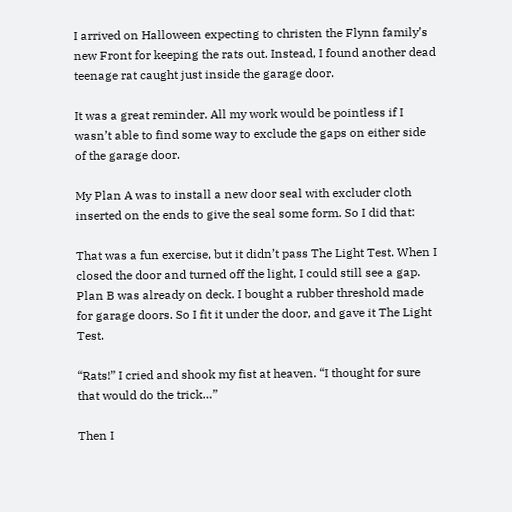I arrived on Halloween expecting to christen the Flynn family’s new Front for keeping the rats out. Instead, I found another dead teenage rat caught just inside the garage door.

It was a great reminder. All my work would be pointless if I wasn’t able to find some way to exclude the gaps on either side of the garage door.

My Plan A was to install a new door seal with excluder cloth inserted on the ends to give the seal some form. So I did that:

That was a fun exercise, but it didn’t pass The Light Test. When I closed the door and turned off the light, I could still see a gap. Plan B was already on deck. I bought a rubber threshold made for garage doors. So I fit it under the door, and gave it The Light Test.

“Rats!” I cried and shook my fist at heaven. “I thought for sure that would do the trick…”

Then I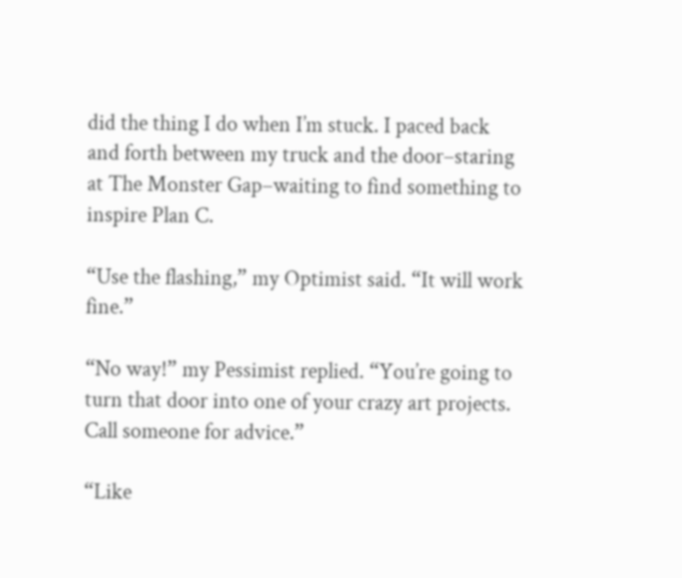did the thing I do when I’m stuck. I paced back and forth between my truck and the door–staring at The Monster Gap–waiting to find something to inspire Plan C.

“Use the flashing,” my Optimist said. “It will work fine.”

“No way!” my Pessimist replied. “You’re going to turn that door into one of your crazy art projects. Call someone for advice.”

“Like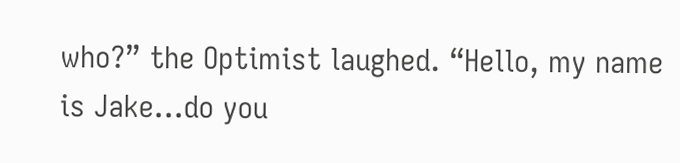who?” the Optimist laughed. “Hello, my name is Jake…do you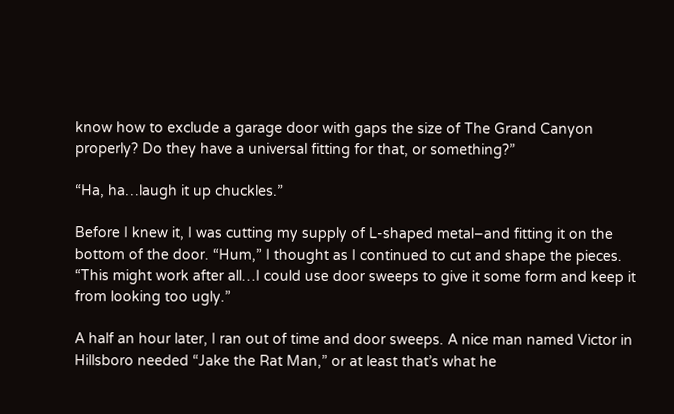know how to exclude a garage door with gaps the size of The Grand Canyon properly? Do they have a universal fitting for that, or something?”

“Ha, ha…laugh it up chuckles.”

Before I knew it, I was cutting my supply of L-shaped metal–and fitting it on the bottom of the door. “Hum,” I thought as I continued to cut and shape the pieces. “This might work after all…I could use door sweeps to give it some form and keep it from looking too ugly.”

A half an hour later, I ran out of time and door sweeps. A nice man named Victor in Hillsboro needed “Jake the Rat Man,” or at least that’s what he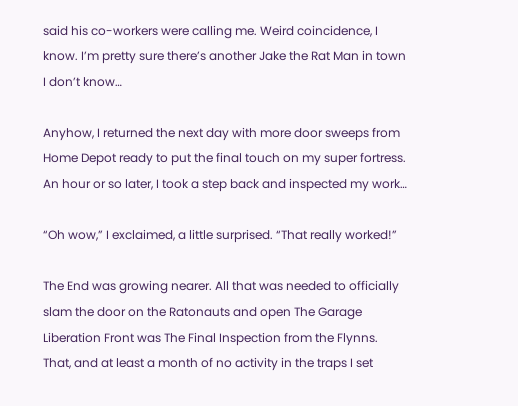said his co-workers were calling me. Weird coincidence, I know. I’m pretty sure there’s another Jake the Rat Man in town I don’t know…

Anyhow, I returned the next day with more door sweeps from Home Depot ready to put the final touch on my super fortress. An hour or so later, I took a step back and inspected my work…

“Oh wow,” I exclaimed, a little surprised. “That really worked!”

The End was growing nearer. All that was needed to officially slam the door on the Ratonauts and open The Garage Liberation Front was The Final Inspection from the Flynns. That, and at least a month of no activity in the traps I set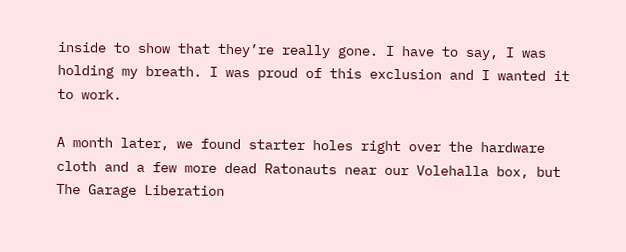inside to show that they’re really gone. I have to say, I was holding my breath. I was proud of this exclusion and I wanted it to work.

A month later, we found starter holes right over the hardware cloth and a few more dead Ratonauts near our Volehalla box, but The Garage Liberation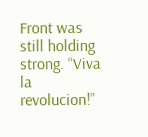Front was still holding strong. “Viva la revolucion!”